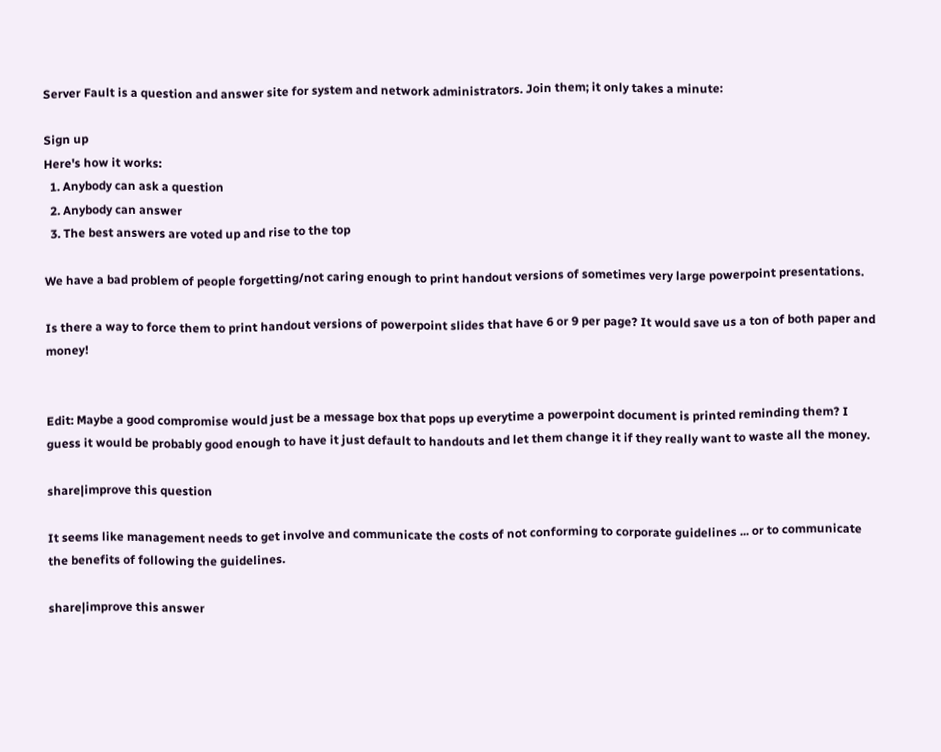Server Fault is a question and answer site for system and network administrators. Join them; it only takes a minute:

Sign up
Here's how it works:
  1. Anybody can ask a question
  2. Anybody can answer
  3. The best answers are voted up and rise to the top

We have a bad problem of people forgetting/not caring enough to print handout versions of sometimes very large powerpoint presentations.

Is there a way to force them to print handout versions of powerpoint slides that have 6 or 9 per page? It would save us a ton of both paper and money!


Edit: Maybe a good compromise would just be a message box that pops up everytime a powerpoint document is printed reminding them? I guess it would be probably good enough to have it just default to handouts and let them change it if they really want to waste all the money.

share|improve this question

It seems like management needs to get involve and communicate the costs of not conforming to corporate guidelines ... or to communicate the benefits of following the guidelines.

share|improve this answer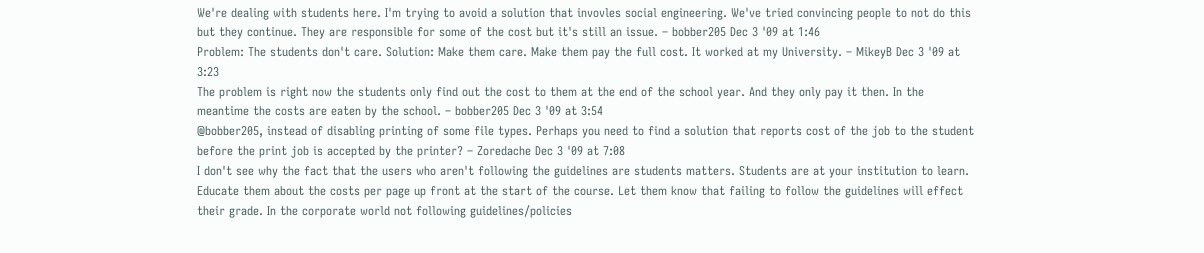We're dealing with students here. I'm trying to avoid a solution that invovles social engineering. We've tried convincing people to not do this but they continue. They are responsible for some of the cost but it's still an issue. – bobber205 Dec 3 '09 at 1:46
Problem: The students don't care. Solution: Make them care. Make them pay the full cost. It worked at my University. – MikeyB Dec 3 '09 at 3:23
The problem is right now the students only find out the cost to them at the end of the school year. And they only pay it then. In the meantime the costs are eaten by the school. – bobber205 Dec 3 '09 at 3:54
@bobber205, instead of disabling printing of some file types. Perhaps you need to find a solution that reports cost of the job to the student before the print job is accepted by the printer? – Zoredache Dec 3 '09 at 7:08
I don't see why the fact that the users who aren't following the guidelines are students matters. Students are at your institution to learn. Educate them about the costs per page up front at the start of the course. Let them know that failing to follow the guidelines will effect their grade. In the corporate world not following guidelines/policies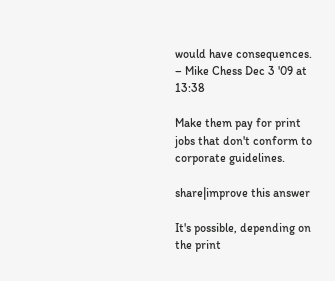would have consequences. – Mike Chess Dec 3 '09 at 13:38

Make them pay for print jobs that don't conform to corporate guidelines.

share|improve this answer

It's possible, depending on the print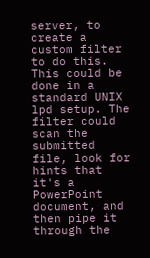server, to create a custom filter to do this. This could be done in a standard UNIX lpd setup. The filter could scan the submitted file, look for hints that it's a PowerPoint document, and then pipe it through the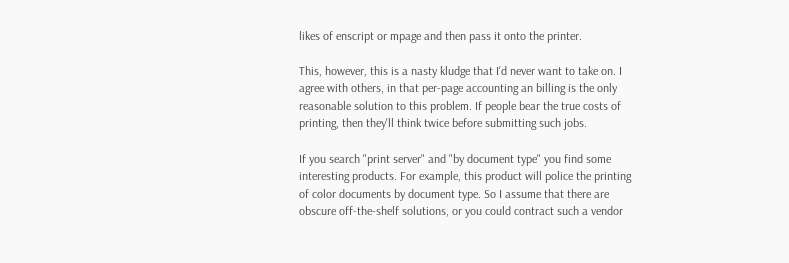likes of enscript or mpage and then pass it onto the printer.

This, however, this is a nasty kludge that I'd never want to take on. I agree with others, in that per-page accounting an billing is the only reasonable solution to this problem. If people bear the true costs of printing, then they'll think twice before submitting such jobs.

If you search "print server" and "by document type" you find some interesting products. For example, this product will police the printing of color documents by document type. So I assume that there are obscure off-the-shelf solutions, or you could contract such a vendor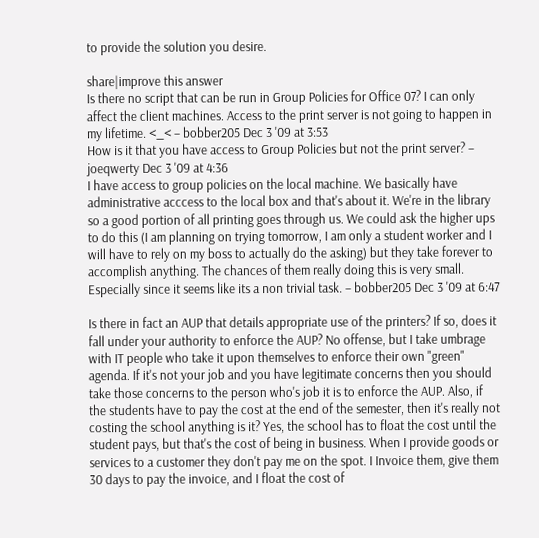to provide the solution you desire.

share|improve this answer
Is there no script that can be run in Group Policies for Office 07? I can only affect the client machines. Access to the print server is not going to happen in my lifetime. <_< – bobber205 Dec 3 '09 at 3:53
How is it that you have access to Group Policies but not the print server? – joeqwerty Dec 3 '09 at 4:36
I have access to group policies on the local machine. We basically have administrative acccess to the local box and that's about it. We're in the library so a good portion of all printing goes through us. We could ask the higher ups to do this (I am planning on trying tomorrow, I am only a student worker and I will have to rely on my boss to actually do the asking) but they take forever to accomplish anything. The chances of them really doing this is very small. Especially since it seems like its a non trivial task. – bobber205 Dec 3 '09 at 6:47

Is there in fact an AUP that details appropriate use of the printers? If so, does it fall under your authority to enforce the AUP? No offense, but I take umbrage with IT people who take it upon themselves to enforce their own "green" agenda. If it's not your job and you have legitimate concerns then you should take those concerns to the person who's job it is to enforce the AUP. Also, if the students have to pay the cost at the end of the semester, then it's really not costing the school anything is it? Yes, the school has to float the cost until the student pays, but that's the cost of being in business. When I provide goods or services to a customer they don't pay me on the spot. I Invoice them, give them 30 days to pay the invoice, and I float the cost of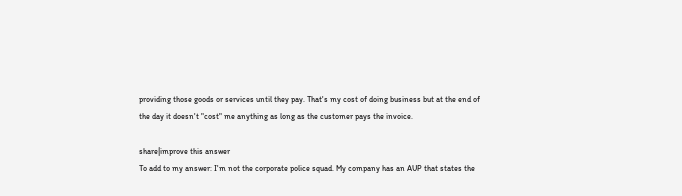providing those goods or services until they pay. That's my cost of doing business but at the end of the day it doesn't "cost" me anything as long as the customer pays the invoice.

share|improve this answer
To add to my answer: I'm not the corporate police squad. My company has an AUP that states the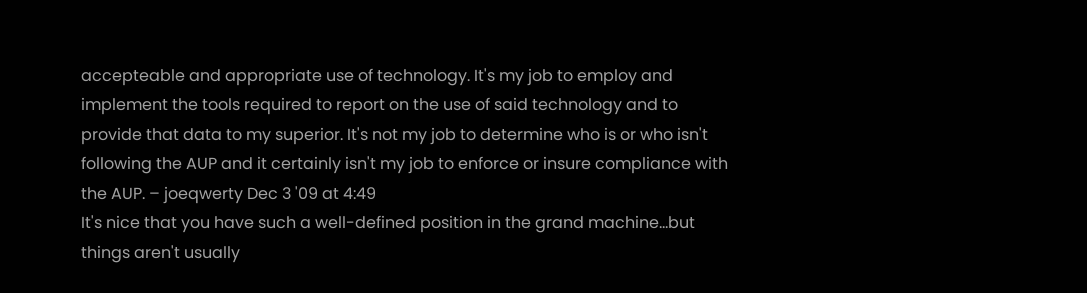accepteable and appropriate use of technology. It's my job to employ and implement the tools required to report on the use of said technology and to provide that data to my superior. It's not my job to determine who is or who isn't following the AUP and it certainly isn't my job to enforce or insure compliance with the AUP. – joeqwerty Dec 3 '09 at 4:49
It's nice that you have such a well-defined position in the grand machine...but things aren't usually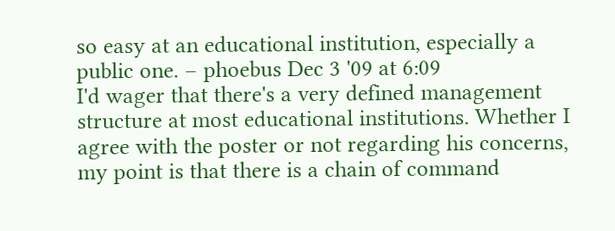so easy at an educational institution, especially a public one. – phoebus Dec 3 '09 at 6:09
I'd wager that there's a very defined management structure at most educational institutions. Whether I agree with the poster or not regarding his concerns, my point is that there is a chain of command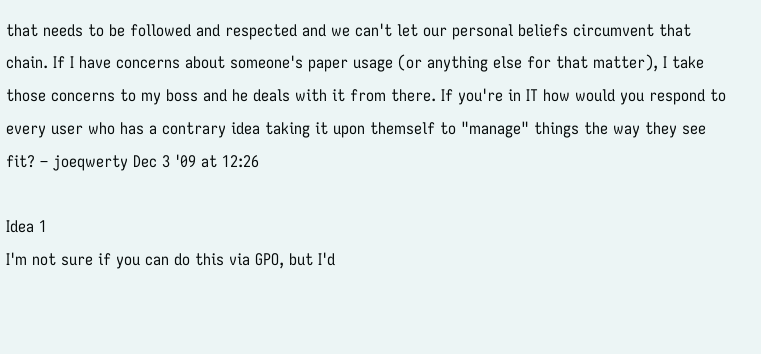that needs to be followed and respected and we can't let our personal beliefs circumvent that chain. If I have concerns about someone's paper usage (or anything else for that matter), I take those concerns to my boss and he deals with it from there. If you're in IT how would you respond to every user who has a contrary idea taking it upon themself to "manage" things the way they see fit? – joeqwerty Dec 3 '09 at 12:26

Idea 1
I'm not sure if you can do this via GPO, but I'd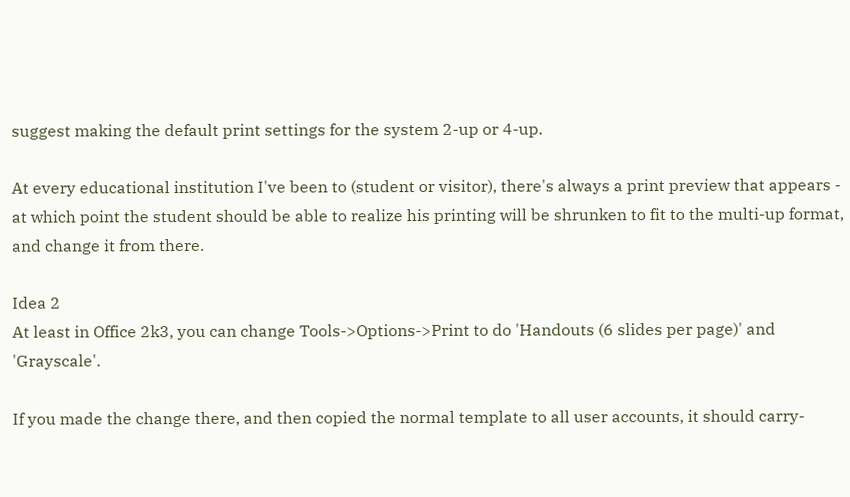suggest making the default print settings for the system 2-up or 4-up.

At every educational institution I've been to (student or visitor), there's always a print preview that appears - at which point the student should be able to realize his printing will be shrunken to fit to the multi-up format, and change it from there.

Idea 2
At least in Office 2k3, you can change Tools->Options->Print to do 'Handouts (6 slides per page)' and 'Grayscale'.

If you made the change there, and then copied the normal template to all user accounts, it should carry-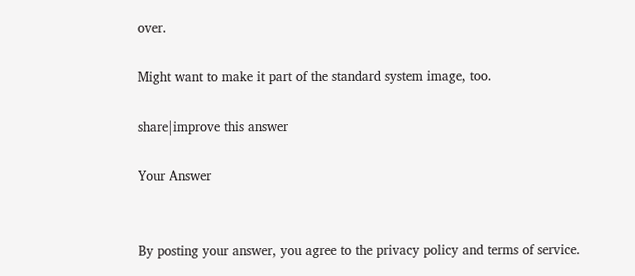over.

Might want to make it part of the standard system image, too.

share|improve this answer

Your Answer


By posting your answer, you agree to the privacy policy and terms of service.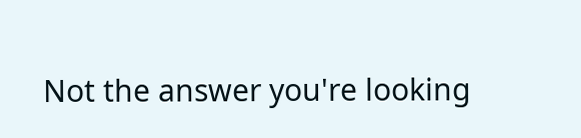Not the answer you're looking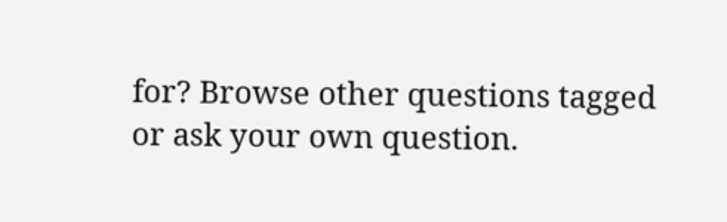for? Browse other questions tagged or ask your own question.